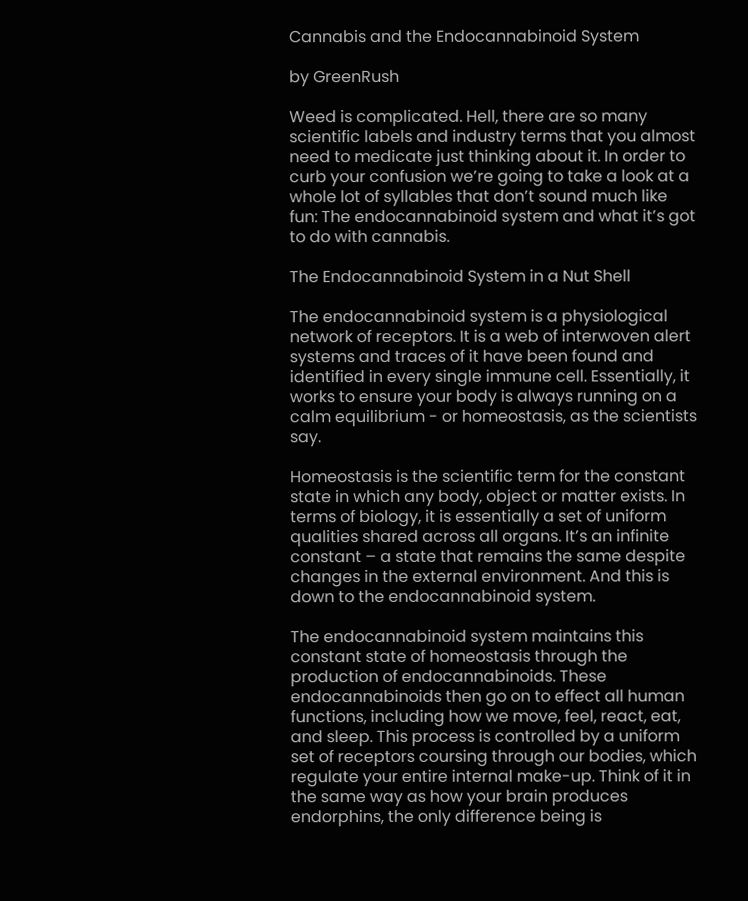Cannabis and the Endocannabinoid System

by GreenRush

Weed is complicated. Hell, there are so many scientific labels and industry terms that you almost need to medicate just thinking about it. In order to curb your confusion we’re going to take a look at a whole lot of syllables that don’t sound much like fun: The endocannabinoid system and what it’s got to do with cannabis.

The Endocannabinoid System in a Nut Shell

The endocannabinoid system is a physiological network of receptors. It is a web of interwoven alert systems and traces of it have been found and identified in every single immune cell. Essentially, it works to ensure your body is always running on a calm equilibrium - or homeostasis, as the scientists say.

Homeostasis is the scientific term for the constant state in which any body, object or matter exists. In terms of biology, it is essentially a set of uniform qualities shared across all organs. It’s an infinite constant – a state that remains the same despite changes in the external environment. And this is down to the endocannabinoid system.

The endocannabinoid system maintains this constant state of homeostasis through the production of endocannabinoids. These endocannabinoids then go on to effect all human functions, including how we move, feel, react, eat, and sleep. This process is controlled by a uniform set of receptors coursing through our bodies, which regulate your entire internal make-up. Think of it in the same way as how your brain produces endorphins, the only difference being is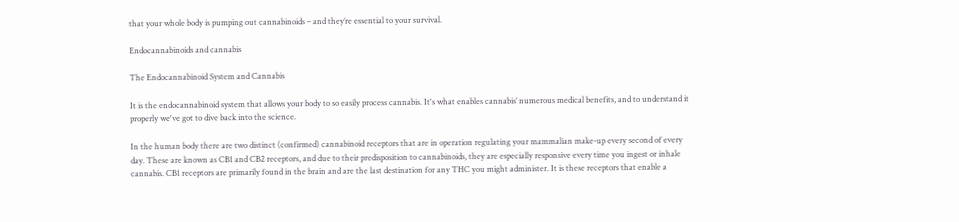that your whole body is pumping out cannabinoids – and they’re essential to your survival.

Endocannabinoids and cannabis

The Endocannabinoid System and Cannabis

It is the endocannabinoid system that allows your body to so easily process cannabis. It's what enables cannabis’ numerous medical benefits, and to understand it properly we've got to dive back into the science.

In the human body there are two distinct (confirmed) cannabinoid receptors that are in operation regulating your mammalian make-up every second of every day. These are known as CB1 and CB2 receptors, and due to their predisposition to cannabinoids, they are especially responsive every time you ingest or inhale cannabis. CB1 receptors are primarily found in the brain and are the last destination for any THC you might administer. It is these receptors that enable a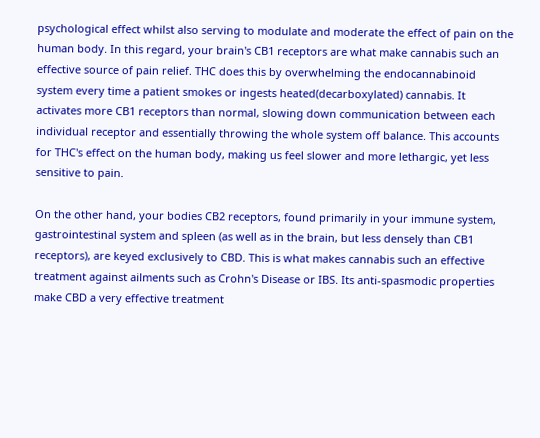psychological effect whilst also serving to modulate and moderate the effect of pain on the human body. In this regard, your brain's CB1 receptors are what make cannabis such an effective source of pain relief. THC does this by overwhelming the endocannabinoid system every time a patient smokes or ingests heated(decarboxylated) cannabis. It activates more CB1 receptors than normal, slowing down communication between each individual receptor and essentially throwing the whole system off balance. This accounts for THC's effect on the human body, making us feel slower and more lethargic, yet less sensitive to pain.

On the other hand, your bodies CB2 receptors, found primarily in your immune system, gastrointestinal system and spleen (as well as in the brain, but less densely than CB1 receptors), are keyed exclusively to CBD. This is what makes cannabis such an effective treatment against ailments such as Crohn's Disease or IBS. Its anti-spasmodic properties make CBD a very effective treatment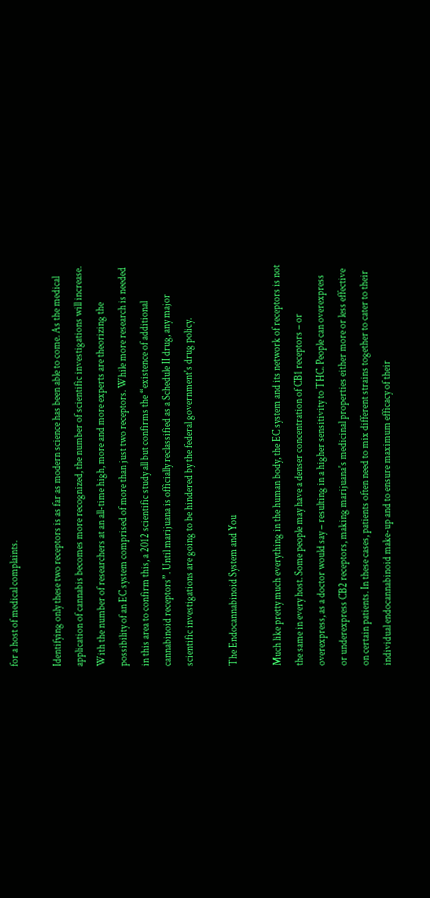for a host of medical complaints.

Identifying only these two receptors is as far as modern science has been able to come. As the medical application of cannabis becomes more recognized, the number of scientific investigations will increase. With the number of researchers at an all-time high, more and more experts are theorizing the possibility of an EC system comprised of more than just two receptors. While more research is needed in this area to confirm this, a 2012 scientific study all but confirms the “existence of additional cannabinoid receptors”. Until marijuana is officially reclassified as a Schedule II drug, any major scientific investigations are going to be hindered by the federal government's drug policy.

The Endocannabinoid System and You

Much like pretty much everything in the human body, the EC system and its network of receptors is not the same in every host. Some people may have a denser concentration of CB1 receptors – or overexpress, as a doctor would say – resulting in a higher sensitivity to THC. People can overexpress or underexpress CB2 receptors, making marijuana's medicinal properties either more or less effective on certain patients. In these cases, patients often need to mix different strains together to cater to their individual endocannabinoid make-up and to ensure maximum efficacy of their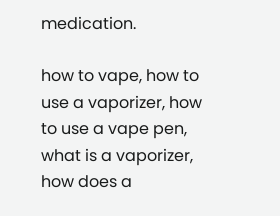medication.

how to vape, how to use a vaporizer, how to use a vape pen, what is a vaporizer, how does a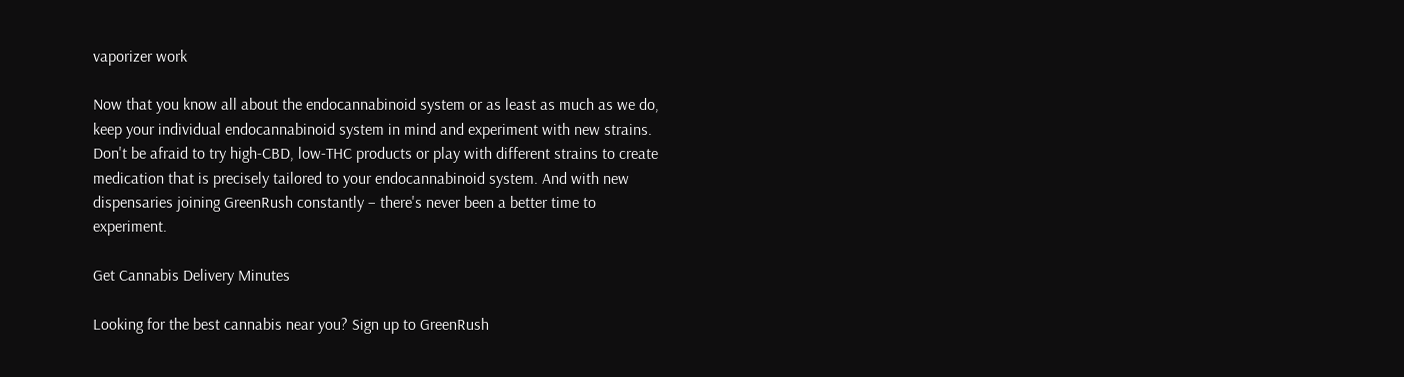vaporizer work

Now that you know all about the endocannabinoid system or as least as much as we do, keep your individual endocannabinoid system in mind and experiment with new strains. Don't be afraid to try high-CBD, low-THC products or play with different strains to create medication that is precisely tailored to your endocannabinoid system. And with new dispensaries joining GreenRush constantly – there's never been a better time to experiment.

Get Cannabis Delivery Minutes

Looking for the best cannabis near you? Sign up to GreenRush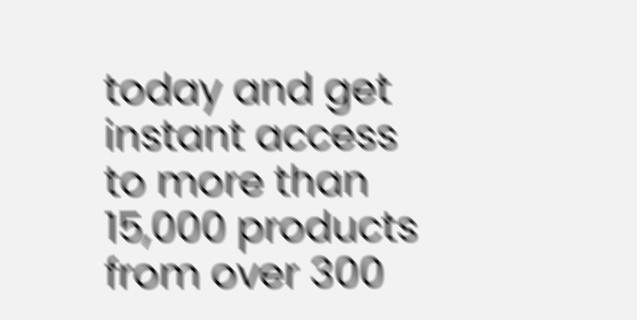today and get instant access to more than 15,000 products from over 300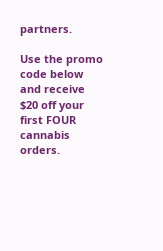partners.

Use the promo code below and receive $20 off your first FOUR cannabis orders.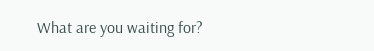What are you waiting for?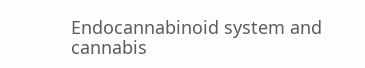Endocannabinoid system and cannabis